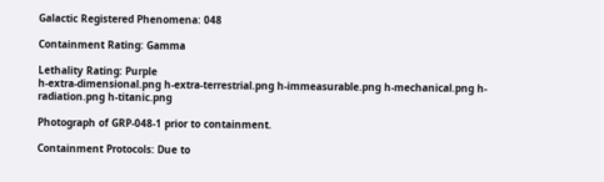Galactic Registered Phenomena: 048

Containment Rating: Gamma

Lethality Rating: Purple
h-extra-dimensional.png h-extra-terrestrial.png h-immeasurable.png h-mechanical.png h-radiation.png h-titanic.png

Photograph of GRP-048-1 prior to containment.

Containment Protocols: Due to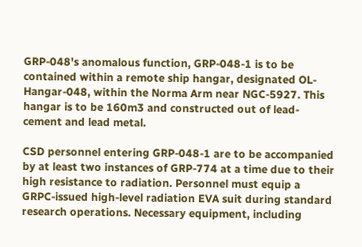GRP-048's anomalous function, GRP-048-1 is to be contained within a remote ship hangar, designated OL-Hangar-048, within the Norma Arm near NGC-5927. This hangar is to be 160m3 and constructed out of lead-cement and lead metal.

CSD personnel entering GRP-048-1 are to be accompanied by at least two instances of GRP-774 at a time due to their high resistance to radiation. Personnel must equip a GRPC-issued high-level radiation EVA suit during standard research operations. Necessary equipment, including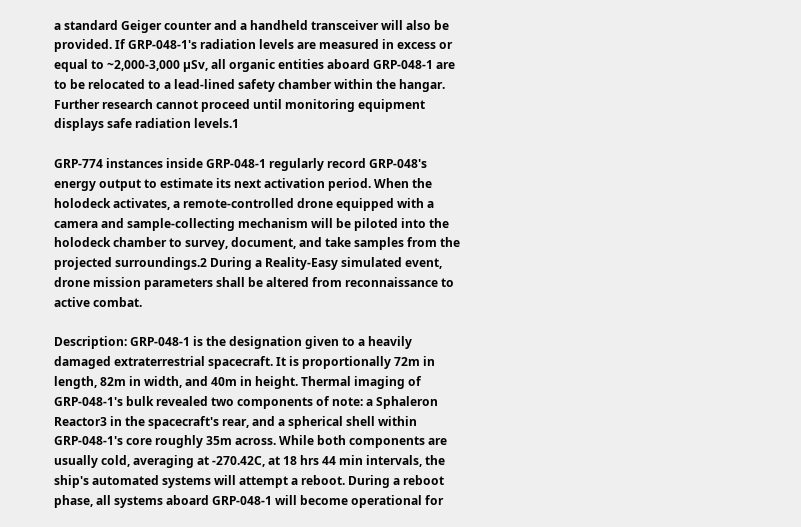a standard Geiger counter and a handheld transceiver will also be provided. If GRP-048-1's radiation levels are measured in excess or equal to ~2,000-3,000 µSv, all organic entities aboard GRP-048-1 are to be relocated to a lead-lined safety chamber within the hangar. Further research cannot proceed until monitoring equipment displays safe radiation levels.1

GRP-774 instances inside GRP-048-1 regularly record GRP-048's energy output to estimate its next activation period. When the holodeck activates, a remote-controlled drone equipped with a camera and sample-collecting mechanism will be piloted into the holodeck chamber to survey, document, and take samples from the projected surroundings.2 During a Reality-Easy simulated event, drone mission parameters shall be altered from reconnaissance to active combat.

Description: GRP-048-1 is the designation given to a heavily damaged extraterrestrial spacecraft. It is proportionally 72m in length, 82m in width, and 40m in height. Thermal imaging of GRP-048-1's bulk revealed two components of note: a Sphaleron Reactor3 in the spacecraft's rear, and a spherical shell within GRP-048-1's core roughly 35m across. While both components are usually cold, averaging at -270.42C, at 18 hrs 44 min intervals, the ship's automated systems will attempt a reboot. During a reboot phase, all systems aboard GRP-048-1 will become operational for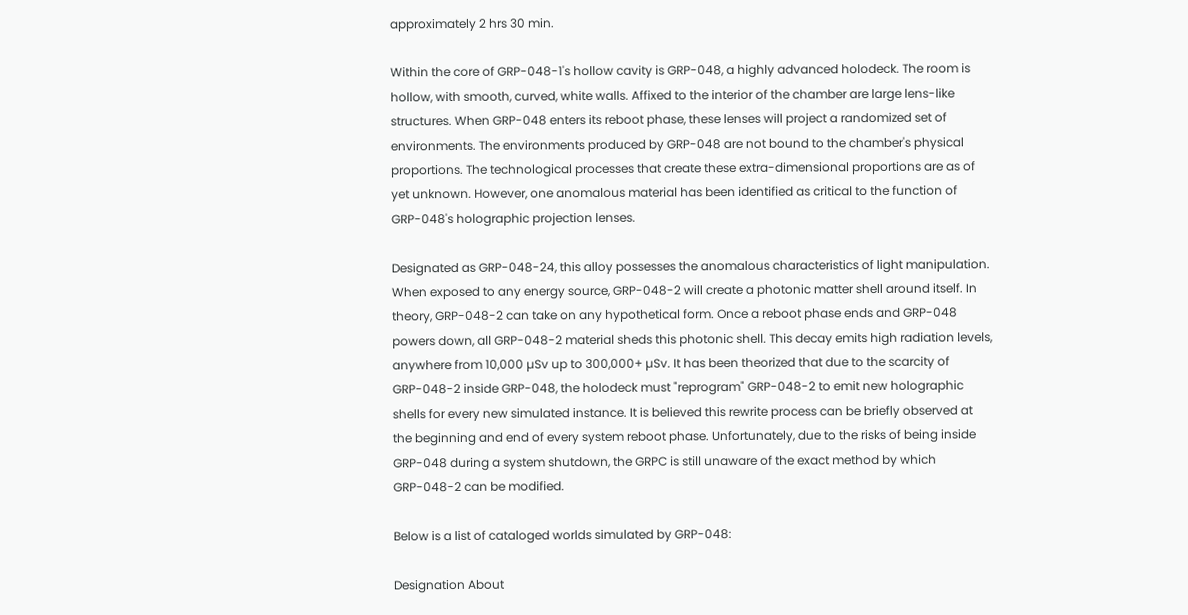approximately 2 hrs 30 min.

Within the core of GRP-048-1's hollow cavity is GRP-048, a highly advanced holodeck. The room is hollow, with smooth, curved, white walls. Affixed to the interior of the chamber are large lens-like structures. When GRP-048 enters its reboot phase, these lenses will project a randomized set of environments. The environments produced by GRP-048 are not bound to the chamber's physical proportions. The technological processes that create these extra-dimensional proportions are as of yet unknown. However, one anomalous material has been identified as critical to the function of GRP-048's holographic projection lenses.

Designated as GRP-048-24, this alloy possesses the anomalous characteristics of light manipulation. When exposed to any energy source, GRP-048-2 will create a photonic matter shell around itself. In theory, GRP-048-2 can take on any hypothetical form. Once a reboot phase ends and GRP-048 powers down, all GRP-048-2 material sheds this photonic shell. This decay emits high radiation levels, anywhere from 10,000 µSv up to 300,000+ µSv. It has been theorized that due to the scarcity of GRP-048-2 inside GRP-048, the holodeck must "reprogram" GRP-048-2 to emit new holographic shells for every new simulated instance. It is believed this rewrite process can be briefly observed at the beginning and end of every system reboot phase. Unfortunately, due to the risks of being inside GRP-048 during a system shutdown, the GRPC is still unaware of the exact method by which GRP-048-2 can be modified.

Below is a list of cataloged worlds simulated by GRP-048:

Designation About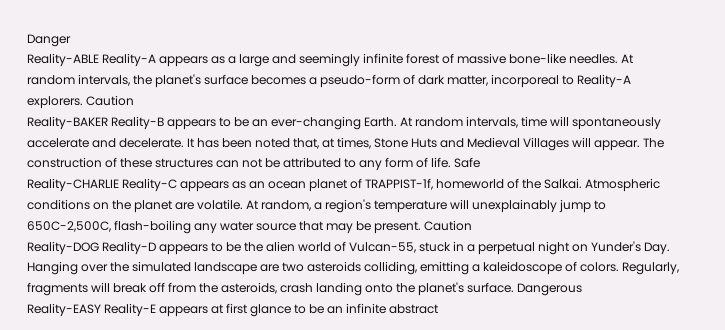Danger
Reality-ABLE Reality-A appears as a large and seemingly infinite forest of massive bone-like needles. At random intervals, the planet's surface becomes a pseudo-form of dark matter, incorporeal to Reality-A explorers. Caution
Reality-BAKER Reality-B appears to be an ever-changing Earth. At random intervals, time will spontaneously accelerate and decelerate. It has been noted that, at times, Stone Huts and Medieval Villages will appear. The construction of these structures can not be attributed to any form of life. Safe
Reality-CHARLIE Reality-C appears as an ocean planet of TRAPPIST-1f, homeworld of the Salkai. Atmospheric conditions on the planet are volatile. At random, a region's temperature will unexplainably jump to 650C-2,500C, flash-boiling any water source that may be present. Caution
Reality-DOG Reality-D appears to be the alien world of Vulcan-55, stuck in a perpetual night on Yunder's Day. Hanging over the simulated landscape are two asteroids colliding, emitting a kaleidoscope of colors. Regularly, fragments will break off from the asteroids, crash landing onto the planet's surface. Dangerous
Reality-EASY Reality-E appears at first glance to be an infinite abstract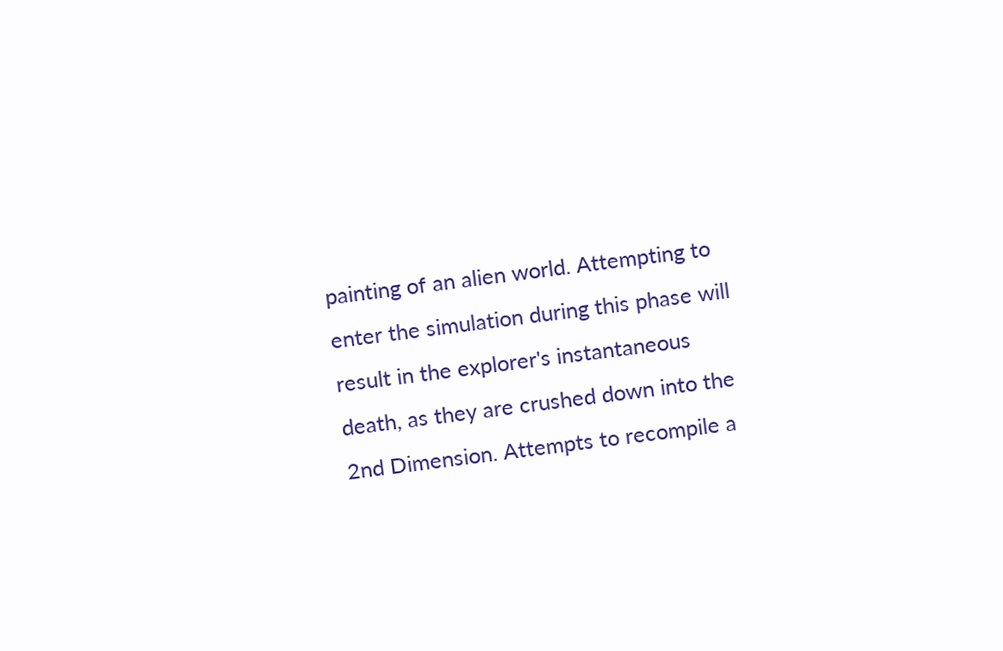painting of an alien world. Attempting to enter the simulation during this phase will result in the explorer's instantaneous death, as they are crushed down into the 2nd Dimension. Attempts to recompile a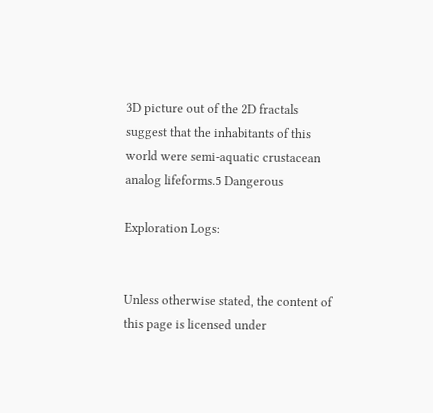3D picture out of the 2D fractals suggest that the inhabitants of this world were semi-aquatic crustacean analog lifeforms.5 Dangerous

Exploration Logs:


Unless otherwise stated, the content of this page is licensed under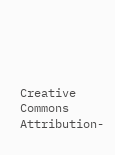Creative Commons Attribution-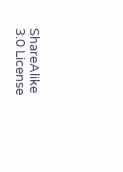ShareAlike 3.0 License